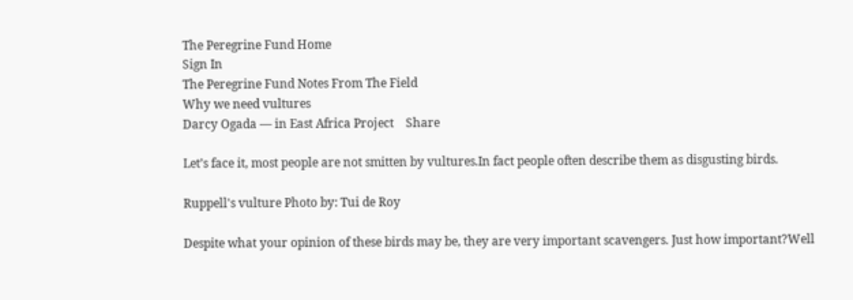The Peregrine Fund Home
Sign In
The Peregrine Fund Notes From The Field
Why we need vultures
Darcy Ogada — in East Africa Project    Share

Let’s face it, most people are not smitten by vultures.In fact people often describe them as disgusting birds.

Ruppell's vulture Photo by: Tui de Roy

Despite what your opinion of these birds may be, they are very important scavengers. Just how important?Well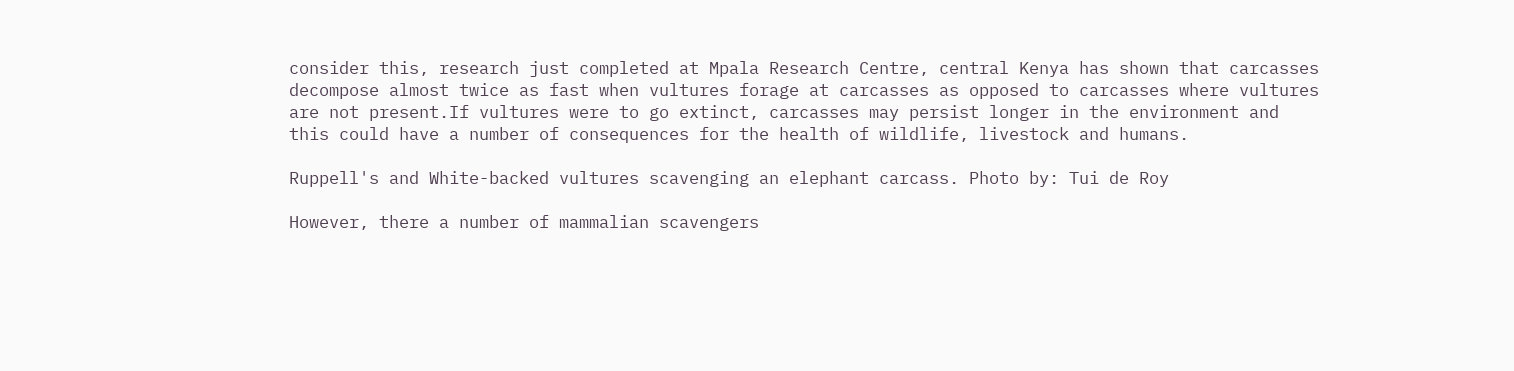consider this, research just completed at Mpala Research Centre, central Kenya has shown that carcasses decompose almost twice as fast when vultures forage at carcasses as opposed to carcasses where vultures are not present.If vultures were to go extinct, carcasses may persist longer in the environment and this could have a number of consequences for the health of wildlife, livestock and humans.

Ruppell's and White-backed vultures scavenging an elephant carcass. Photo by: Tui de Roy

However, there a number of mammalian scavengers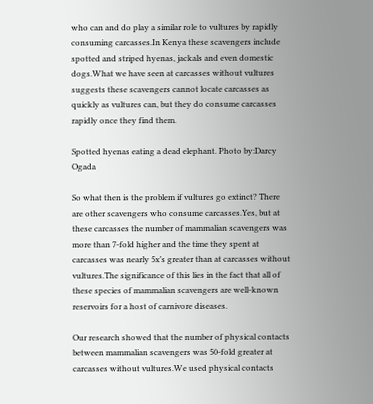who can and do play a similar role to vultures by rapidly consuming carcasses.In Kenya these scavengers include spotted and striped hyenas, jackals and even domestic dogs.What we have seen at carcasses without vultures suggests these scavengers cannot locate carcasses as quickly as vultures can, but they do consume carcasses rapidly once they find them.

Spotted hyenas eating a dead elephant. Photo by:Darcy Ogada

So what then is the problem if vultures go extinct? There are other scavengers who consume carcasses.Yes, but at these carcasses the number of mammalian scavengers was more than 7-fold higher and the time they spent at carcasses was nearly 5x’s greater than at carcasses without vultures.The significance of this lies in the fact that all of these species of mammalian scavengers are well-known reservoirs for a host of carnivore diseases.

Our research showed that the number of physical contacts between mammalian scavengers was 50-fold greater at carcasses without vultures.We used physical contacts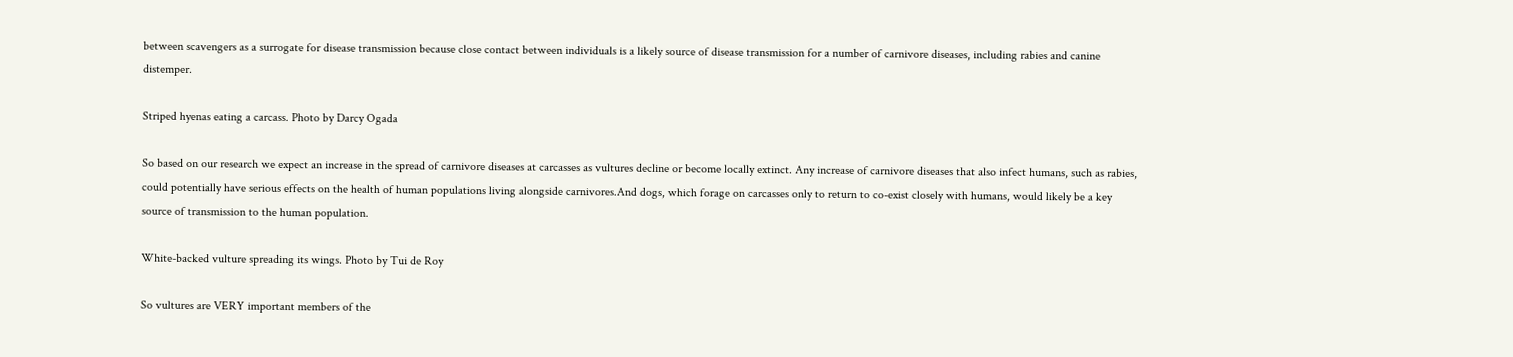between scavengers as a surrogate for disease transmission because close contact between individuals is a likely source of disease transmission for a number of carnivore diseases, including rabies and canine distemper.

Striped hyenas eating a carcass. Photo by Darcy Ogada

So based on our research we expect an increase in the spread of carnivore diseases at carcasses as vultures decline or become locally extinct. Any increase of carnivore diseases that also infect humans, such as rabies, could potentially have serious effects on the health of human populations living alongside carnivores.And dogs, which forage on carcasses only to return to co-exist closely with humans, would likely be a key source of transmission to the human population.

White-backed vulture spreading its wings. Photo by Tui de Roy

So vultures are VERY important members of the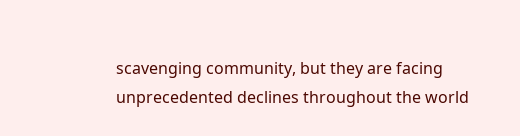scavenging community, but they are facing unprecedented declines throughout the world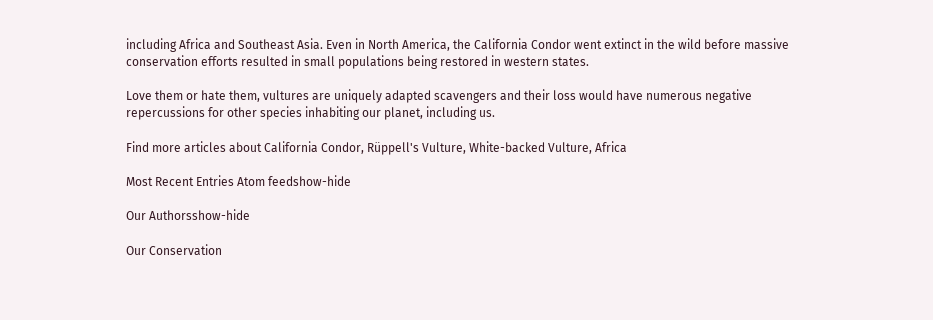including Africa and Southeast Asia. Even in North America, the California Condor went extinct in the wild before massive conservation efforts resulted in small populations being restored in western states.

Love them or hate them, vultures are uniquely adapted scavengers and their loss would have numerous negative repercussions for other species inhabiting our planet, including us.

Find more articles about California Condor, Rüppell's Vulture, White-backed Vulture, Africa

Most Recent Entries Atom feedshow-hide

Our Authorsshow-hide

Our Conservation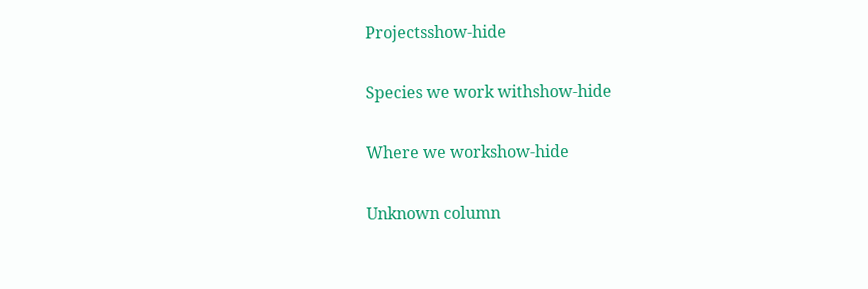Projectsshow-hide

Species we work withshow-hide

Where we workshow-hide

Unknown column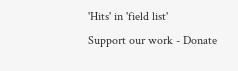'Hits' in 'field list'
Support our work - Donate